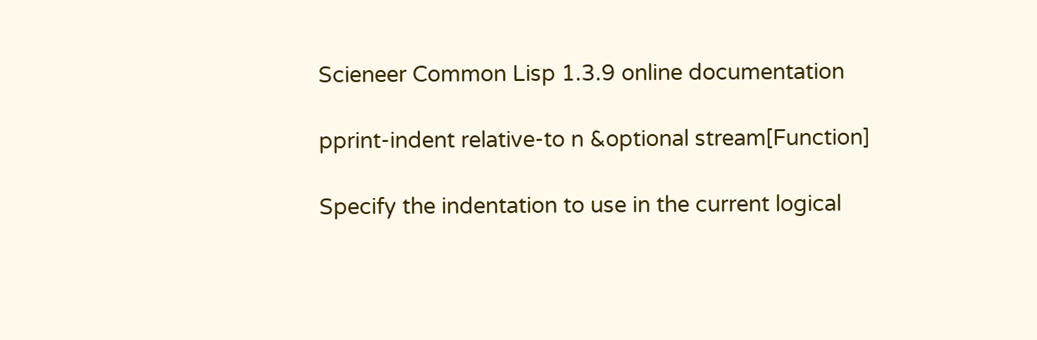Scieneer Common Lisp 1.3.9 online documentation

pprint-indent relative-to n &optional stream[Function]

Specify the indentation to use in the current logical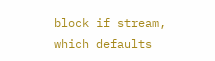block if stream, which defaults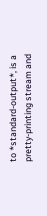to *standard-output*, is a pretty-printing stream and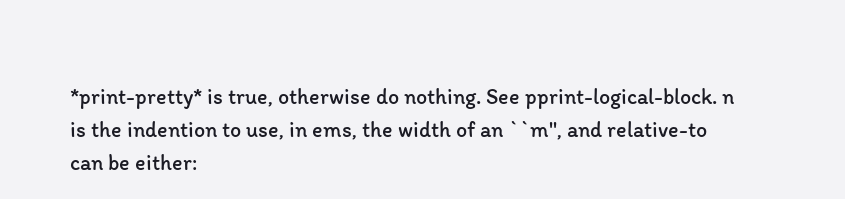*print-pretty* is true, otherwise do nothing. See pprint-logical-block. n is the indention to use, in ems, the width of an ``m'', and relative-to can be either: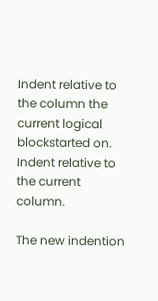Indent relative to the column the current logical blockstarted on.
Indent relative to the current column.

The new indention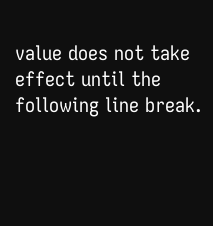value does not take effect until the following line break.